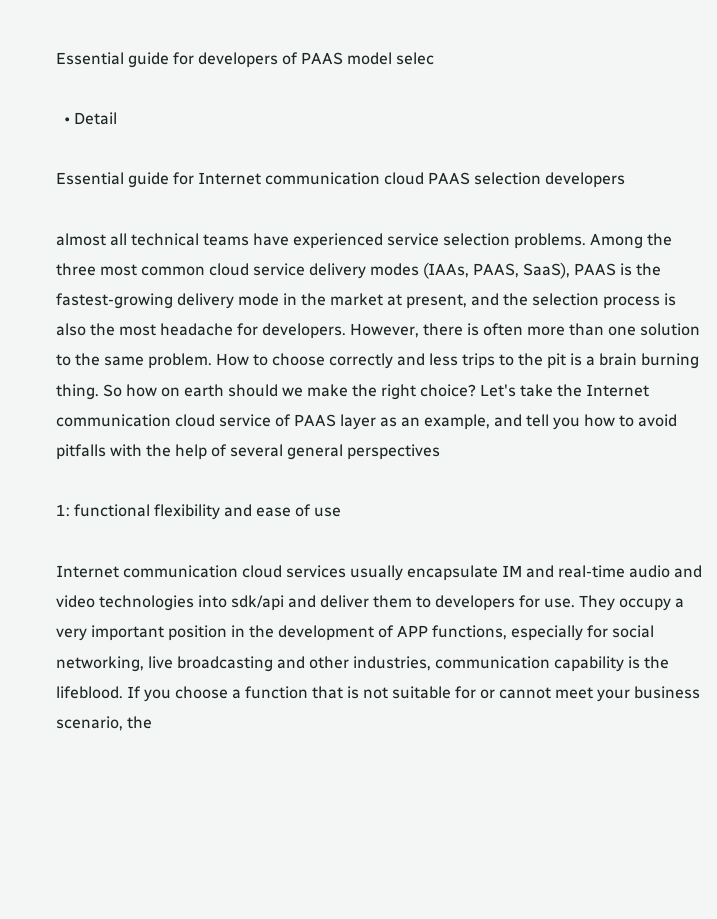Essential guide for developers of PAAS model selec

  • Detail

Essential guide for Internet communication cloud PAAS selection developers

almost all technical teams have experienced service selection problems. Among the three most common cloud service delivery modes (IAAs, PAAS, SaaS), PAAS is the fastest-growing delivery mode in the market at present, and the selection process is also the most headache for developers. However, there is often more than one solution to the same problem. How to choose correctly and less trips to the pit is a brain burning thing. So how on earth should we make the right choice? Let's take the Internet communication cloud service of PAAS layer as an example, and tell you how to avoid pitfalls with the help of several general perspectives

1: functional flexibility and ease of use

Internet communication cloud services usually encapsulate IM and real-time audio and video technologies into sdk/api and deliver them to developers for use. They occupy a very important position in the development of APP functions, especially for social networking, live broadcasting and other industries, communication capability is the lifeblood. If you choose a function that is not suitable for or cannot meet your business scenario, the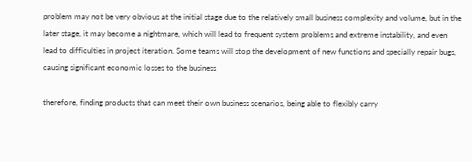problem may not be very obvious at the initial stage due to the relatively small business complexity and volume, but in the later stage, it may become a nightmare, which will lead to frequent system problems and extreme instability, and even lead to difficulties in project iteration. Some teams will stop the development of new functions and specially repair bugs, causing significant economic losses to the business

therefore, finding products that can meet their own business scenarios, being able to flexibly carry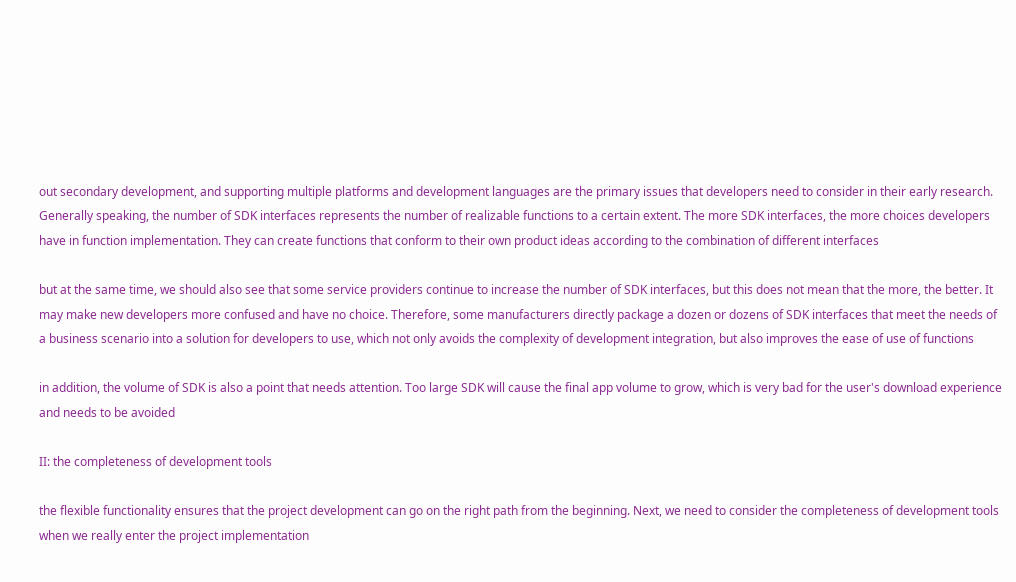out secondary development, and supporting multiple platforms and development languages are the primary issues that developers need to consider in their early research. Generally speaking, the number of SDK interfaces represents the number of realizable functions to a certain extent. The more SDK interfaces, the more choices developers have in function implementation. They can create functions that conform to their own product ideas according to the combination of different interfaces

but at the same time, we should also see that some service providers continue to increase the number of SDK interfaces, but this does not mean that the more, the better. It may make new developers more confused and have no choice. Therefore, some manufacturers directly package a dozen or dozens of SDK interfaces that meet the needs of a business scenario into a solution for developers to use, which not only avoids the complexity of development integration, but also improves the ease of use of functions

in addition, the volume of SDK is also a point that needs attention. Too large SDK will cause the final app volume to grow, which is very bad for the user's download experience and needs to be avoided

II: the completeness of development tools

the flexible functionality ensures that the project development can go on the right path from the beginning. Next, we need to consider the completeness of development tools when we really enter the project implementation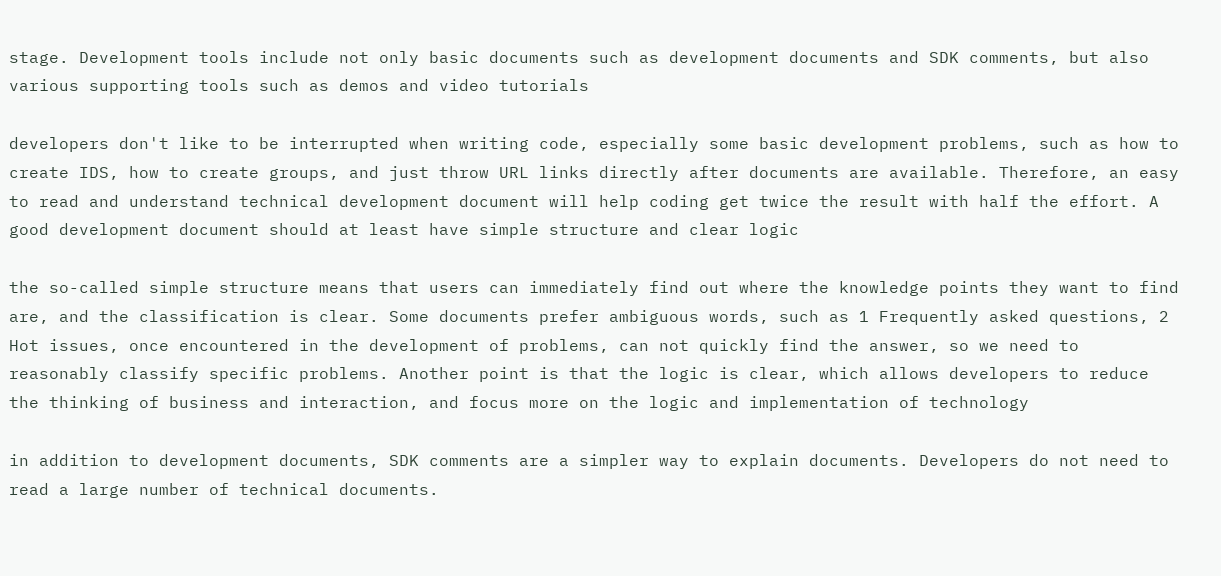stage. Development tools include not only basic documents such as development documents and SDK comments, but also various supporting tools such as demos and video tutorials

developers don't like to be interrupted when writing code, especially some basic development problems, such as how to create IDS, how to create groups, and just throw URL links directly after documents are available. Therefore, an easy to read and understand technical development document will help coding get twice the result with half the effort. A good development document should at least have simple structure and clear logic

the so-called simple structure means that users can immediately find out where the knowledge points they want to find are, and the classification is clear. Some documents prefer ambiguous words, such as 1 Frequently asked questions, 2 Hot issues, once encountered in the development of problems, can not quickly find the answer, so we need to reasonably classify specific problems. Another point is that the logic is clear, which allows developers to reduce the thinking of business and interaction, and focus more on the logic and implementation of technology

in addition to development documents, SDK comments are a simpler way to explain documents. Developers do not need to read a large number of technical documents.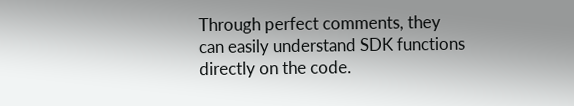Through perfect comments, they can easily understand SDK functions directly on the code.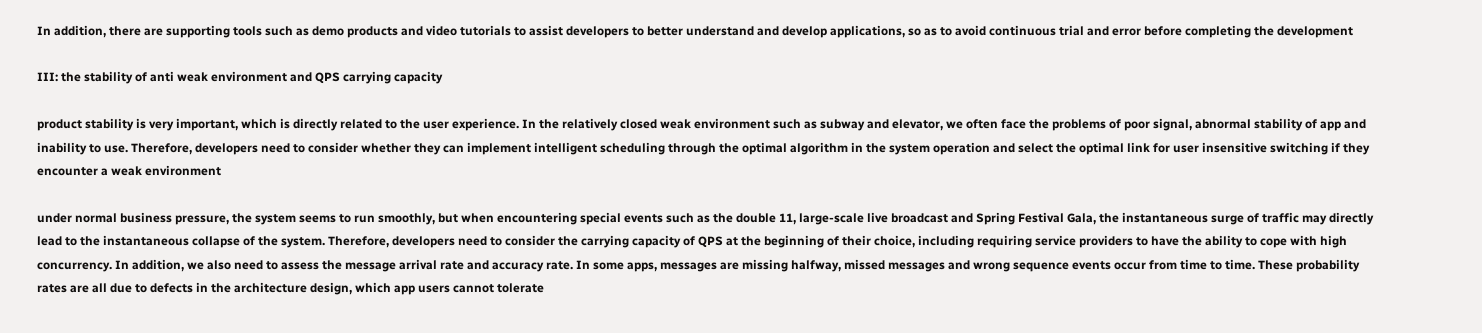In addition, there are supporting tools such as demo products and video tutorials to assist developers to better understand and develop applications, so as to avoid continuous trial and error before completing the development

III: the stability of anti weak environment and QPS carrying capacity

product stability is very important, which is directly related to the user experience. In the relatively closed weak environment such as subway and elevator, we often face the problems of poor signal, abnormal stability of app and inability to use. Therefore, developers need to consider whether they can implement intelligent scheduling through the optimal algorithm in the system operation and select the optimal link for user insensitive switching if they encounter a weak environment

under normal business pressure, the system seems to run smoothly, but when encountering special events such as the double 11, large-scale live broadcast and Spring Festival Gala, the instantaneous surge of traffic may directly lead to the instantaneous collapse of the system. Therefore, developers need to consider the carrying capacity of QPS at the beginning of their choice, including requiring service providers to have the ability to cope with high concurrency. In addition, we also need to assess the message arrival rate and accuracy rate. In some apps, messages are missing halfway, missed messages and wrong sequence events occur from time to time. These probability rates are all due to defects in the architecture design, which app users cannot tolerate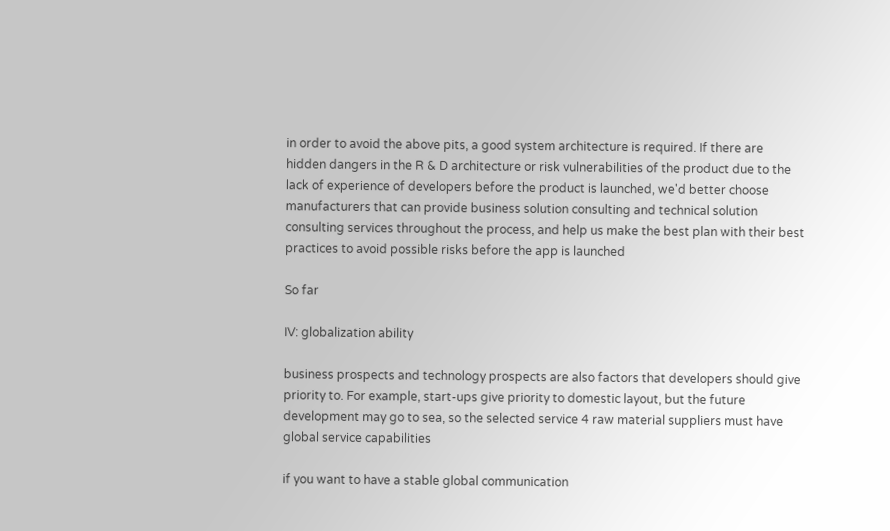in order to avoid the above pits, a good system architecture is required. If there are hidden dangers in the R & D architecture or risk vulnerabilities of the product due to the lack of experience of developers before the product is launched, we'd better choose manufacturers that can provide business solution consulting and technical solution consulting services throughout the process, and help us make the best plan with their best practices to avoid possible risks before the app is launched

So far

IV: globalization ability

business prospects and technology prospects are also factors that developers should give priority to. For example, start-ups give priority to domestic layout, but the future development may go to sea, so the selected service 4 raw material suppliers must have global service capabilities

if you want to have a stable global communication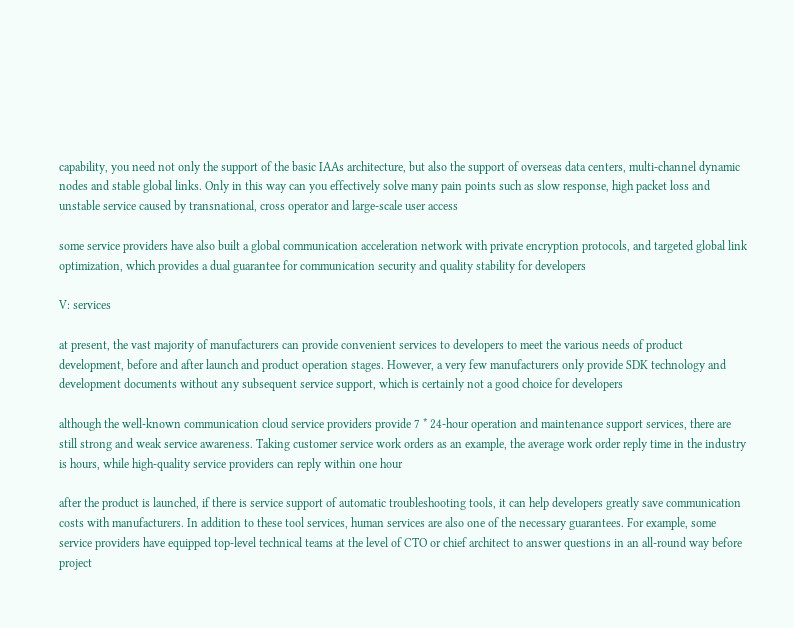capability, you need not only the support of the basic IAAs architecture, but also the support of overseas data centers, multi-channel dynamic nodes and stable global links. Only in this way can you effectively solve many pain points such as slow response, high packet loss and unstable service caused by transnational, cross operator and large-scale user access

some service providers have also built a global communication acceleration network with private encryption protocols, and targeted global link optimization, which provides a dual guarantee for communication security and quality stability for developers

V: services

at present, the vast majority of manufacturers can provide convenient services to developers to meet the various needs of product development, before and after launch and product operation stages. However, a very few manufacturers only provide SDK technology and development documents without any subsequent service support, which is certainly not a good choice for developers

although the well-known communication cloud service providers provide 7 * 24-hour operation and maintenance support services, there are still strong and weak service awareness. Taking customer service work orders as an example, the average work order reply time in the industry is hours, while high-quality service providers can reply within one hour

after the product is launched, if there is service support of automatic troubleshooting tools, it can help developers greatly save communication costs with manufacturers. In addition to these tool services, human services are also one of the necessary guarantees. For example, some service providers have equipped top-level technical teams at the level of CTO or chief architect to answer questions in an all-round way before project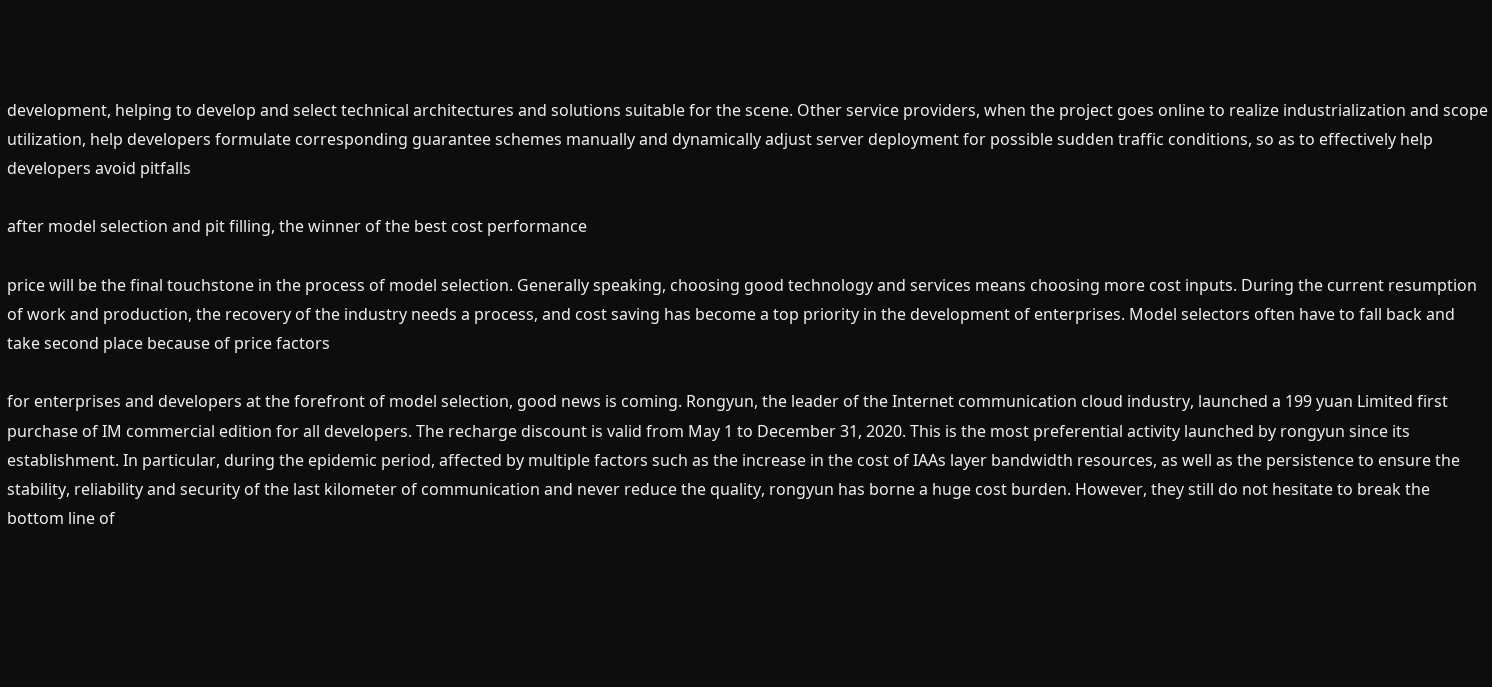development, helping to develop and select technical architectures and solutions suitable for the scene. Other service providers, when the project goes online to realize industrialization and scope utilization, help developers formulate corresponding guarantee schemes manually and dynamically adjust server deployment for possible sudden traffic conditions, so as to effectively help developers avoid pitfalls

after model selection and pit filling, the winner of the best cost performance

price will be the final touchstone in the process of model selection. Generally speaking, choosing good technology and services means choosing more cost inputs. During the current resumption of work and production, the recovery of the industry needs a process, and cost saving has become a top priority in the development of enterprises. Model selectors often have to fall back and take second place because of price factors

for enterprises and developers at the forefront of model selection, good news is coming. Rongyun, the leader of the Internet communication cloud industry, launched a 199 yuan Limited first purchase of IM commercial edition for all developers. The recharge discount is valid from May 1 to December 31, 2020. This is the most preferential activity launched by rongyun since its establishment. In particular, during the epidemic period, affected by multiple factors such as the increase in the cost of IAAs layer bandwidth resources, as well as the persistence to ensure the stability, reliability and security of the last kilometer of communication and never reduce the quality, rongyun has borne a huge cost burden. However, they still do not hesitate to break the bottom line of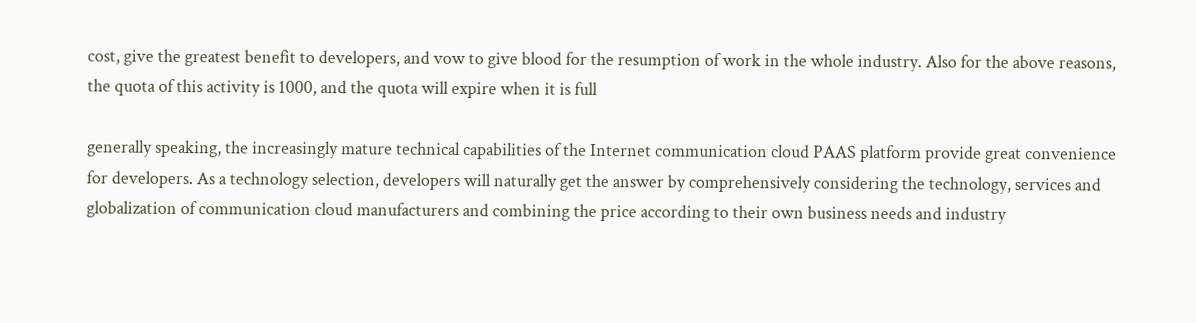cost, give the greatest benefit to developers, and vow to give blood for the resumption of work in the whole industry. Also for the above reasons, the quota of this activity is 1000, and the quota will expire when it is full

generally speaking, the increasingly mature technical capabilities of the Internet communication cloud PAAS platform provide great convenience for developers. As a technology selection, developers will naturally get the answer by comprehensively considering the technology, services and globalization of communication cloud manufacturers and combining the price according to their own business needs and industry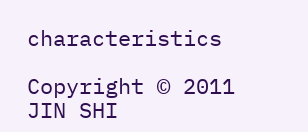characteristics

Copyright © 2011 JIN SHI